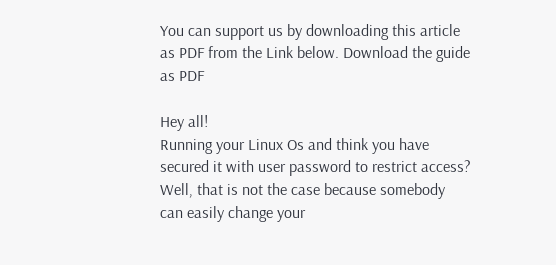You can support us by downloading this article as PDF from the Link below. Download the guide as PDF

Hey all!
Running your Linux Os and think you have secured it with user password to restrict access?
Well, that is not the case because somebody can easily change your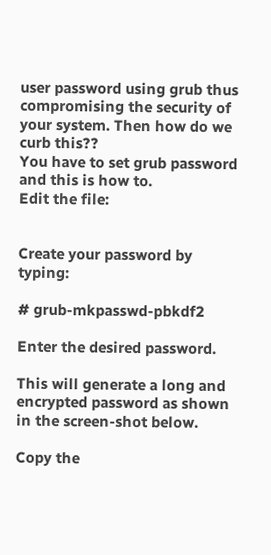user password using grub thus compromising the security of your system. Then how do we curb this??
You have to set grub password and this is how to.
Edit the file:


Create your password by typing:

# grub-mkpasswd-pbkdf2

Enter the desired password.

This will generate a long and encrypted password as shown in the screen-shot below.

Copy the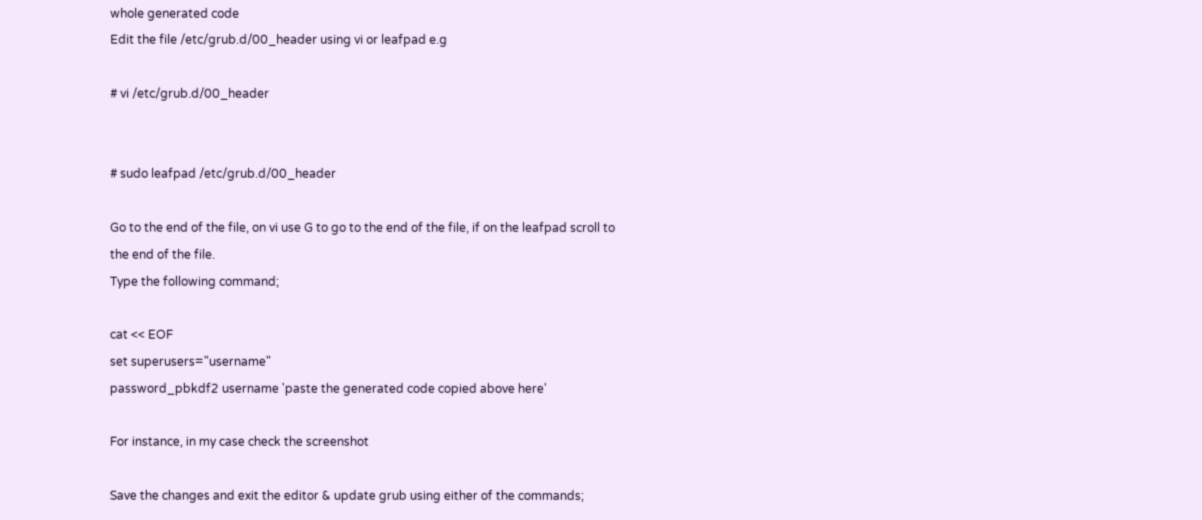whole generated code
Edit the file /etc/grub.d/00_header using vi or leafpad e.g

# vi /etc/grub.d/00_header


# sudo leafpad /etc/grub.d/00_header

Go to the end of the file, on vi use G to go to the end of the file, if on the leafpad scroll to the end of the file.
Type the following command;

cat << EOF
set superusers="username"
password_pbkdf2 username 'paste the generated code copied above here'

For instance, in my case check the screenshot

Save the changes and exit the editor & update grub using either of the commands;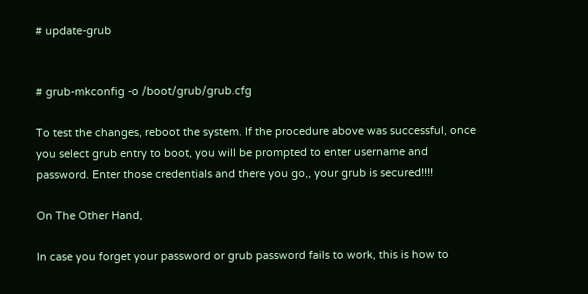# update-grub


# grub-mkconfig -o /boot/grub/grub.cfg

To test the changes, reboot the system. If the procedure above was successful, once you select grub entry to boot, you will be prompted to enter username and password. Enter those credentials and there you go,, your grub is secured!!!!

On The Other Hand,

In case you forget your password or grub password fails to work, this is how to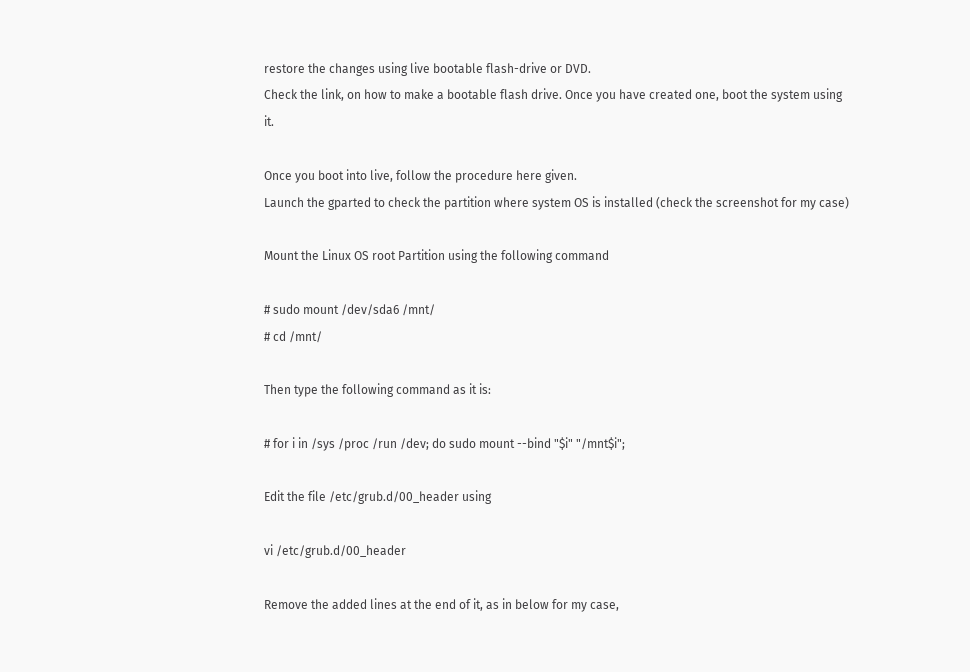restore the changes using live bootable flash-drive or DVD.
Check the link, on how to make a bootable flash drive. Once you have created one, boot the system using it.

Once you boot into live, follow the procedure here given.
Launch the gparted to check the partition where system OS is installed (check the screenshot for my case)

Mount the Linux OS root Partition using the following command

# sudo mount /dev/sda6 /mnt/
# cd /mnt/

Then type the following command as it is:

# for i in /sys /proc /run /dev; do sudo mount --bind "$i" "/mnt$i";

Edit the file /etc/grub.d/00_header using

vi /etc/grub.d/00_header

Remove the added lines at the end of it, as in below for my case,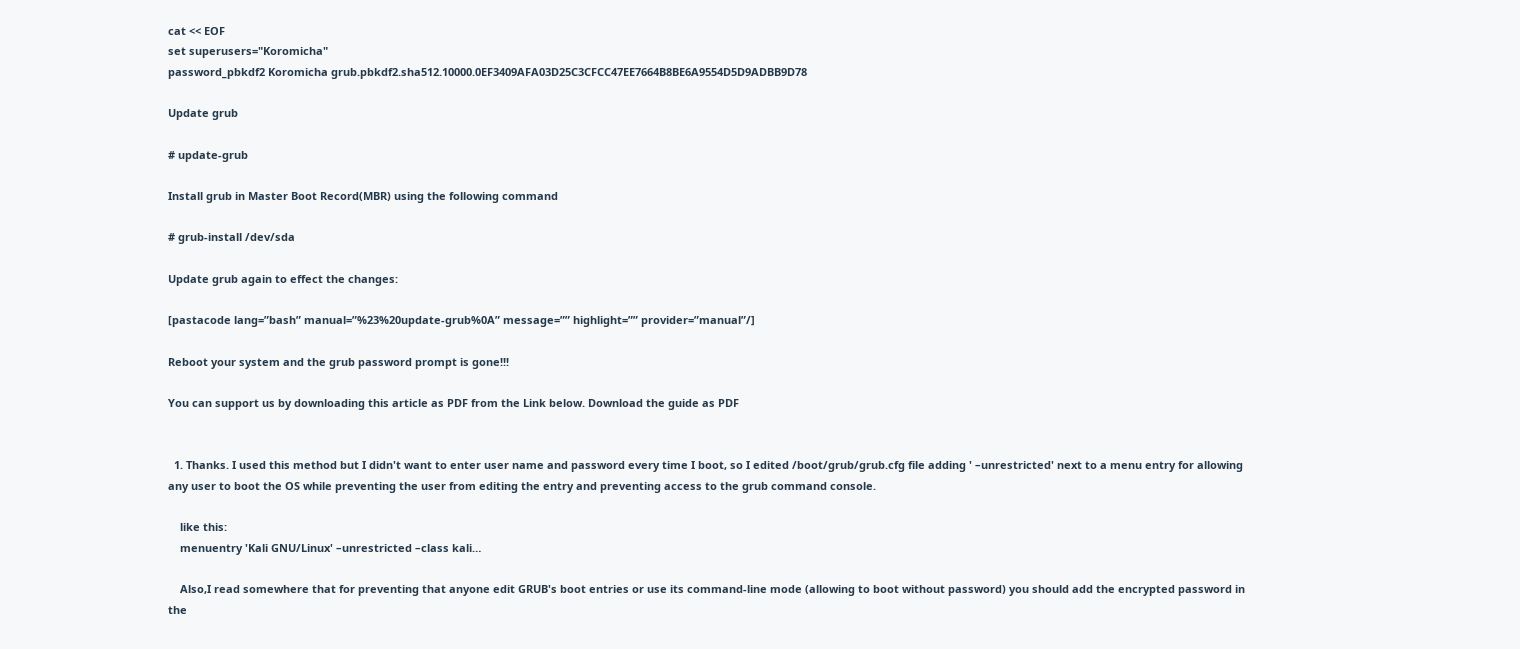cat << EOF
set superusers="Koromicha"
password_pbkdf2 Koromicha grub.pbkdf2.sha512.10000.0EF3409AFA03D25C3CFCC47EE7664B8BE6A9554D5D9ADBB9D78

Update grub

# update-grub

Install grub in Master Boot Record(MBR) using the following command

# grub-install /dev/sda

Update grub again to effect the changes:

[pastacode lang=”bash” manual=”%23%20update-grub%0A” message=”” highlight=”” provider=”manual”/]

Reboot your system and the grub password prompt is gone!!!

You can support us by downloading this article as PDF from the Link below. Download the guide as PDF


  1. Thanks. I used this method but I didn't want to enter user name and password every time I boot, so I edited /boot/grub/grub.cfg file adding ' –unrestricted' next to a menu entry for allowing any user to boot the OS while preventing the user from editing the entry and preventing access to the grub command console.

    like this:
    menuentry 'Kali GNU/Linux' –unrestricted –class kali…

    Also,I read somewhere that for preventing that anyone edit GRUB's boot entries or use its command-line mode (allowing to boot without password) you should add the encrypted password in the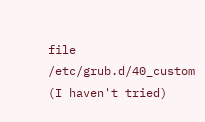file /etc/grub.d/40_custom (I haven't tried)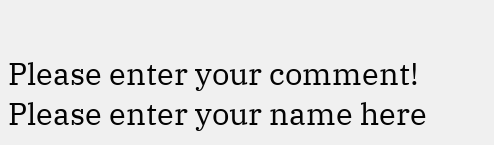Please enter your comment!
Please enter your name here